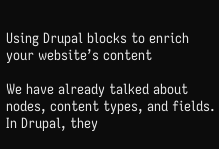Using Drupal blocks to enrich your website’s content

We have already talked about nodes, content types, and fields. In Drupal, they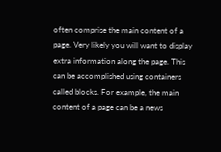often comprise the main content of a page. Very likely you will want to display extra information along the page. This can be accomplished using containers called blocks. For example, the main content of a page can be a news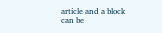article and a block can be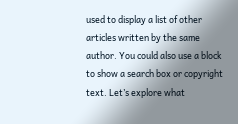used to display a list of other articles written by the same author. You could also use a block to show a search box or copyright text. Let’s explore what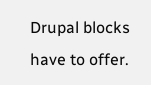Drupal blocks have to offer.